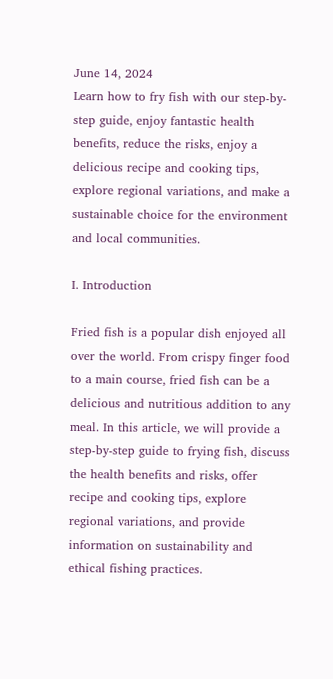June 14, 2024
Learn how to fry fish with our step-by-step guide, enjoy fantastic health benefits, reduce the risks, enjoy a delicious recipe and cooking tips, explore regional variations, and make a sustainable choice for the environment and local communities.

I. Introduction

Fried fish is a popular dish enjoyed all over the world. From crispy finger food to a main course, fried fish can be a delicious and nutritious addition to any meal. In this article, we will provide a step-by-step guide to frying fish, discuss the health benefits and risks, offer recipe and cooking tips, explore regional variations, and provide information on sustainability and ethical fishing practices.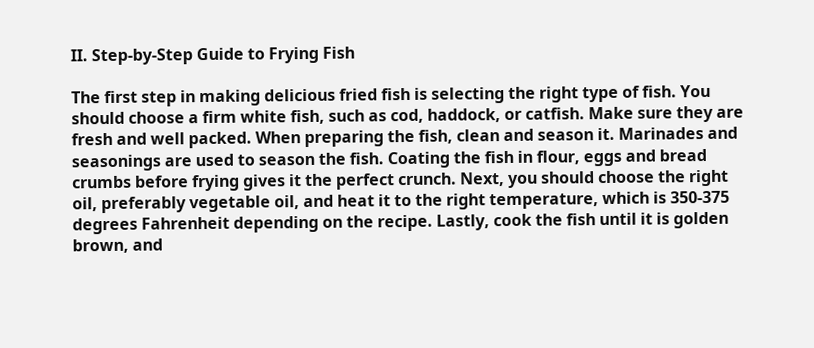II. Step-by-Step Guide to Frying Fish

The first step in making delicious fried fish is selecting the right type of fish. You should choose a firm white fish, such as cod, haddock, or catfish. Make sure they are fresh and well packed. When preparing the fish, clean and season it. Marinades and seasonings are used to season the fish. Coating the fish in flour, eggs and bread crumbs before frying gives it the perfect crunch. Next, you should choose the right oil, preferably vegetable oil, and heat it to the right temperature, which is 350-375 degrees Fahrenheit depending on the recipe. Lastly, cook the fish until it is golden brown, and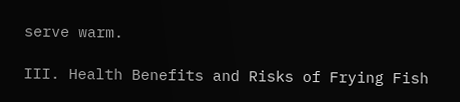serve warm.

III. Health Benefits and Risks of Frying Fish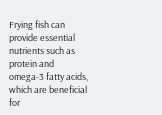Frying fish can provide essential nutrients such as protein and omega-3 fatty acids, which are beneficial for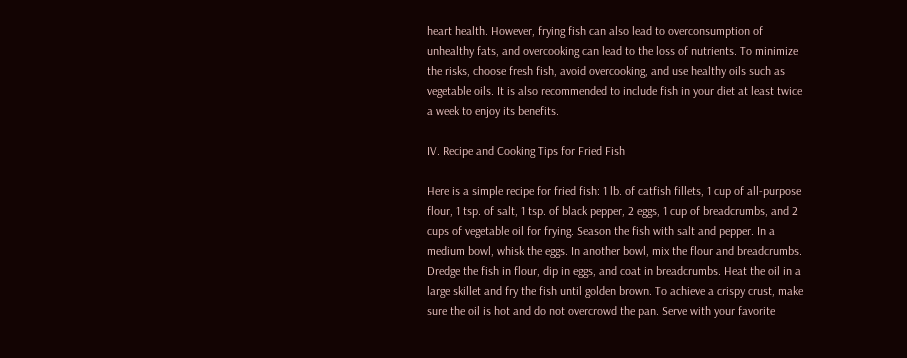heart health. However, frying fish can also lead to overconsumption of unhealthy fats, and overcooking can lead to the loss of nutrients. To minimize the risks, choose fresh fish, avoid overcooking, and use healthy oils such as vegetable oils. It is also recommended to include fish in your diet at least twice a week to enjoy its benefits.

IV. Recipe and Cooking Tips for Fried Fish

Here is a simple recipe for fried fish: 1 lb. of catfish fillets, 1 cup of all-purpose flour, 1 tsp. of salt, 1 tsp. of black pepper, 2 eggs, 1 cup of breadcrumbs, and 2 cups of vegetable oil for frying. Season the fish with salt and pepper. In a medium bowl, whisk the eggs. In another bowl, mix the flour and breadcrumbs. Dredge the fish in flour, dip in eggs, and coat in breadcrumbs. Heat the oil in a large skillet and fry the fish until golden brown. To achieve a crispy crust, make sure the oil is hot and do not overcrowd the pan. Serve with your favorite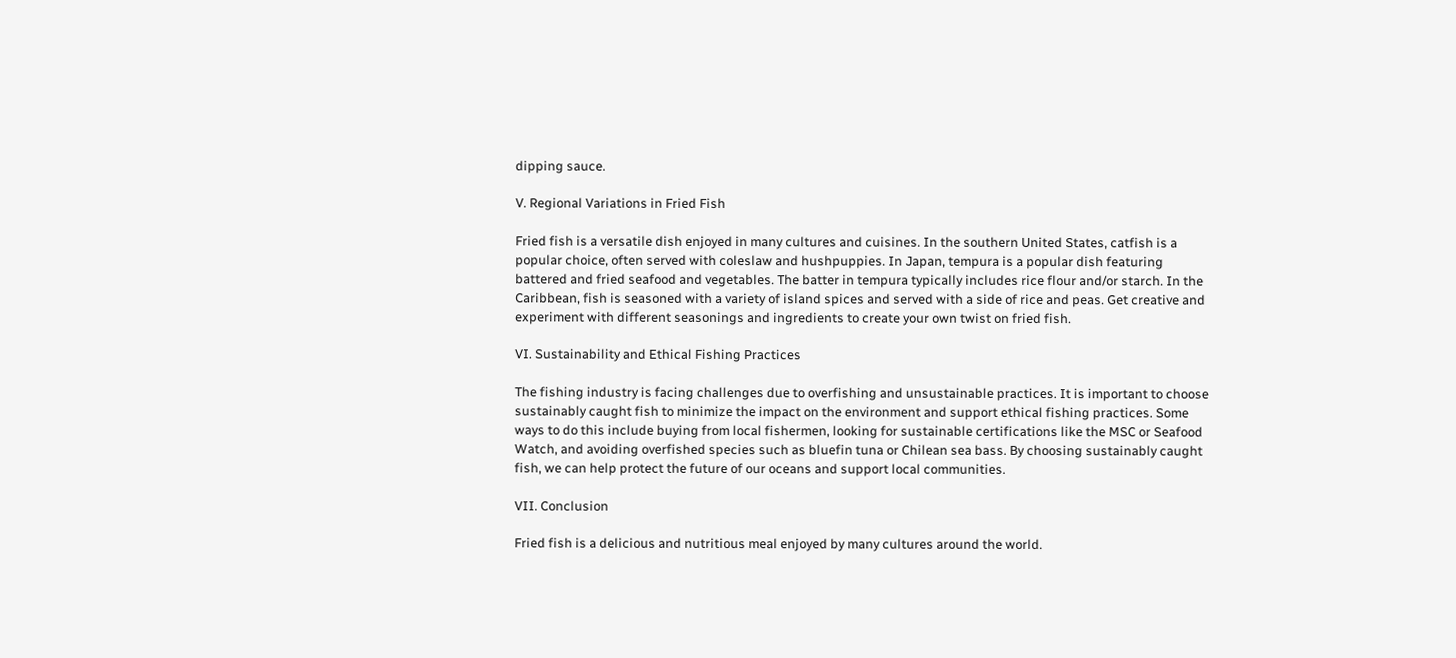dipping sauce.

V. Regional Variations in Fried Fish

Fried fish is a versatile dish enjoyed in many cultures and cuisines. In the southern United States, catfish is a popular choice, often served with coleslaw and hushpuppies. In Japan, tempura is a popular dish featuring battered and fried seafood and vegetables. The batter in tempura typically includes rice flour and/or starch. In the Caribbean, fish is seasoned with a variety of island spices and served with a side of rice and peas. Get creative and experiment with different seasonings and ingredients to create your own twist on fried fish.

VI. Sustainability and Ethical Fishing Practices

The fishing industry is facing challenges due to overfishing and unsustainable practices. It is important to choose sustainably caught fish to minimize the impact on the environment and support ethical fishing practices. Some ways to do this include buying from local fishermen, looking for sustainable certifications like the MSC or Seafood Watch, and avoiding overfished species such as bluefin tuna or Chilean sea bass. By choosing sustainably caught fish, we can help protect the future of our oceans and support local communities.

VII. Conclusion

Fried fish is a delicious and nutritious meal enjoyed by many cultures around the world.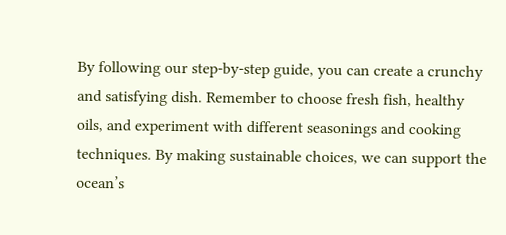By following our step-by-step guide, you can create a crunchy and satisfying dish. Remember to choose fresh fish, healthy oils, and experiment with different seasonings and cooking techniques. By making sustainable choices, we can support the ocean’s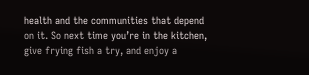health and the communities that depend on it. So next time you’re in the kitchen, give frying fish a try, and enjoy a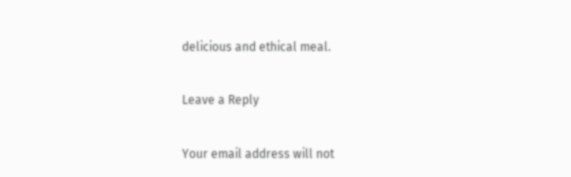delicious and ethical meal.

Leave a Reply

Your email address will not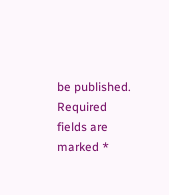be published. Required fields are marked *